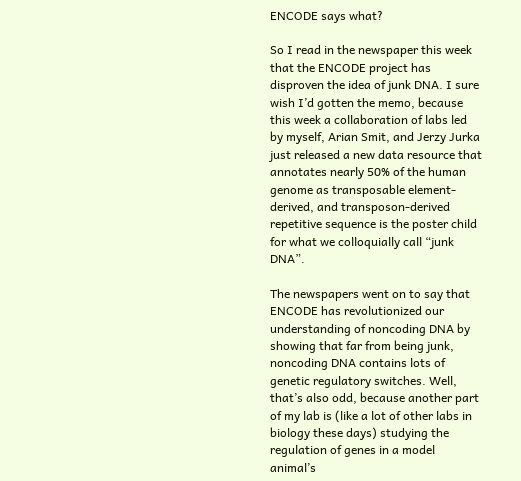ENCODE says what?

So I read in the newspaper this week that the ENCODE project has disproven the idea of junk DNA. I sure wish I’d gotten the memo, because this week a collaboration of labs led by myself, Arian Smit, and Jerzy Jurka just released a new data resource that annotates nearly 50% of the human genome as transposable element-derived, and transposon-derived repetitive sequence is the poster child for what we colloquially call “junk DNA”.

The newspapers went on to say that ENCODE has revolutionized our understanding of noncoding DNA by showing that far from being junk, noncoding DNA contains lots of genetic regulatory switches. Well, that’s also odd, because another part of my lab is (like a lot of other labs in biology these days) studying the regulation of genes in a model animal’s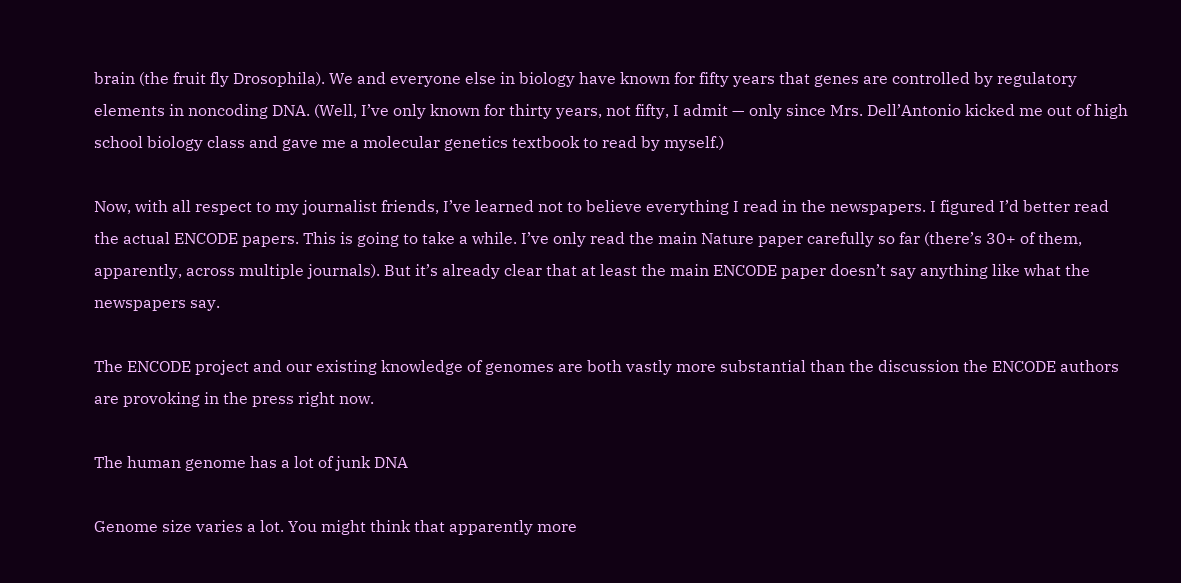brain (the fruit fly Drosophila). We and everyone else in biology have known for fifty years that genes are controlled by regulatory elements in noncoding DNA. (Well, I’ve only known for thirty years, not fifty, I admit — only since Mrs. Dell’Antonio kicked me out of high school biology class and gave me a molecular genetics textbook to read by myself.)

Now, with all respect to my journalist friends, I’ve learned not to believe everything I read in the newspapers. I figured I’d better read the actual ENCODE papers. This is going to take a while. I’ve only read the main Nature paper carefully so far (there’s 30+ of them, apparently, across multiple journals). But it’s already clear that at least the main ENCODE paper doesn’t say anything like what the newspapers say.

The ENCODE project and our existing knowledge of genomes are both vastly more substantial than the discussion the ENCODE authors are provoking in the press right now.

The human genome has a lot of junk DNA

Genome size varies a lot. You might think that apparently more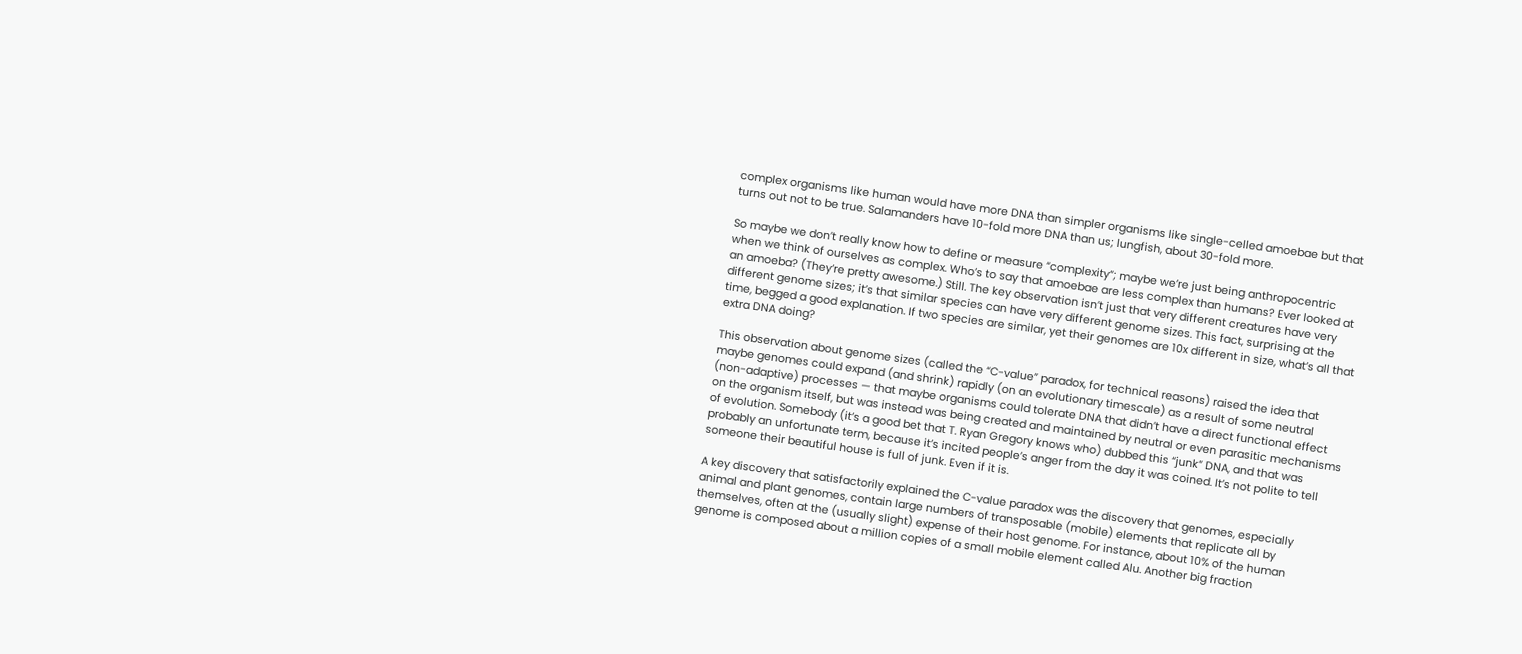complex organisms like human would have more DNA than simpler organisms like single-celled amoebae but that turns out not to be true. Salamanders have 10-fold more DNA than us; lungfish, about 30-fold more.

So maybe we don’t really know how to define or measure “complexity”; maybe we’re just being anthropocentric when we think of ourselves as complex. Who’s to say that amoebae are less complex than humans? Ever looked at an amoeba? (They’re pretty awesome.) Still. The key observation isn’t just that very different creatures have very different genome sizes; it’s that similar species can have very different genome sizes. This fact, surprising at the time, begged a good explanation. If two species are similar, yet their genomes are 10x different in size, what’s all that extra DNA doing?

This observation about genome sizes (called the “C-value” paradox, for technical reasons) raised the idea that maybe genomes could expand (and shrink) rapidly (on an evolutionary timescale) as a result of some neutral (non-adaptive) processes — that maybe organisms could tolerate DNA that didn’t have a direct functional effect on the organism itself, but was instead was being created and maintained by neutral or even parasitic mechanisms of evolution. Somebody (it’s a good bet that T. Ryan Gregory knows who) dubbed this “junk” DNA, and that was probably an unfortunate term, because it’s incited people’s anger from the day it was coined. It’s not polite to tell someone their beautiful house is full of junk. Even if it is.

A key discovery that satisfactorily explained the C-value paradox was the discovery that genomes, especially animal and plant genomes, contain large numbers of transposable (mobile) elements that replicate all by themselves, often at the (usually slight) expense of their host genome. For instance, about 10% of the human genome is composed about a million copies of a small mobile element called Alu. Another big fraction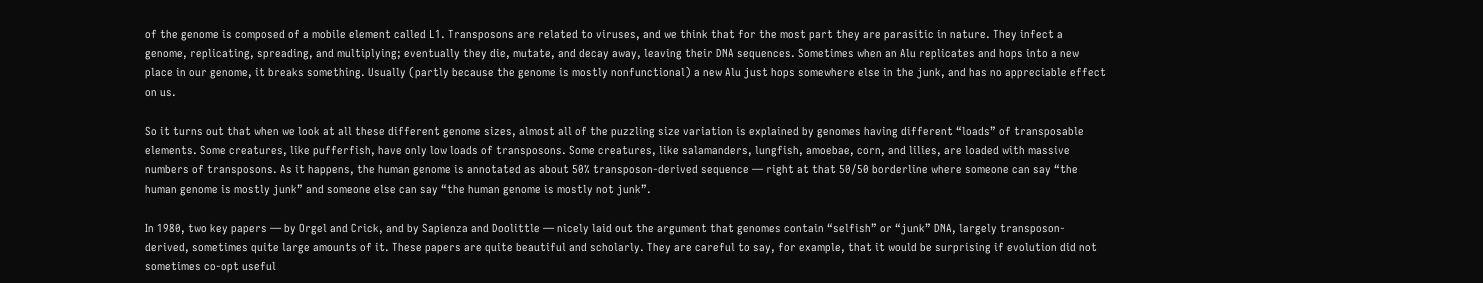of the genome is composed of a mobile element called L1. Transposons are related to viruses, and we think that for the most part they are parasitic in nature. They infect a genome, replicating, spreading, and multiplying; eventually they die, mutate, and decay away, leaving their DNA sequences. Sometimes when an Alu replicates and hops into a new place in our genome, it breaks something. Usually (partly because the genome is mostly nonfunctional) a new Alu just hops somewhere else in the junk, and has no appreciable effect on us.

So it turns out that when we look at all these different genome sizes, almost all of the puzzling size variation is explained by genomes having different “loads” of transposable elements. Some creatures, like pufferfish, have only low loads of transposons. Some creatures, like salamanders, lungfish, amoebae, corn, and lilies, are loaded with massive numbers of transposons. As it happens, the human genome is annotated as about 50% transposon-derived sequence — right at that 50/50 borderline where someone can say “the human genome is mostly junk” and someone else can say “the human genome is mostly not junk”.

In 1980, two key papers — by Orgel and Crick, and by Sapienza and Doolittle — nicely laid out the argument that genomes contain “selfish” or “junk” DNA, largely transposon-derived, sometimes quite large amounts of it. These papers are quite beautiful and scholarly. They are careful to say, for example, that it would be surprising if evolution did not sometimes co-opt useful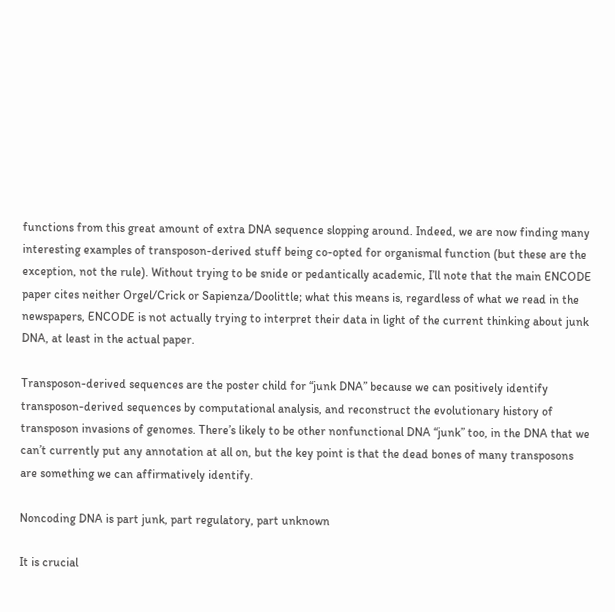functions from this great amount of extra DNA sequence slopping around. Indeed, we are now finding many interesting examples of transposon-derived stuff being co-opted for organismal function (but these are the exception, not the rule). Without trying to be snide or pedantically academic, I’ll note that the main ENCODE paper cites neither Orgel/Crick or Sapienza/Doolittle; what this means is, regardless of what we read in the newspapers, ENCODE is not actually trying to interpret their data in light of the current thinking about junk DNA, at least in the actual paper.

Transposon-derived sequences are the poster child for “junk DNA” because we can positively identify transposon-derived sequences by computational analysis, and reconstruct the evolutionary history of transposon invasions of genomes. There’s likely to be other nonfunctional DNA “junk” too, in the DNA that we can’t currently put any annotation at all on, but the key point is that the dead bones of many transposons are something we can affirmatively identify.

Noncoding DNA is part junk, part regulatory, part unknown

It is crucial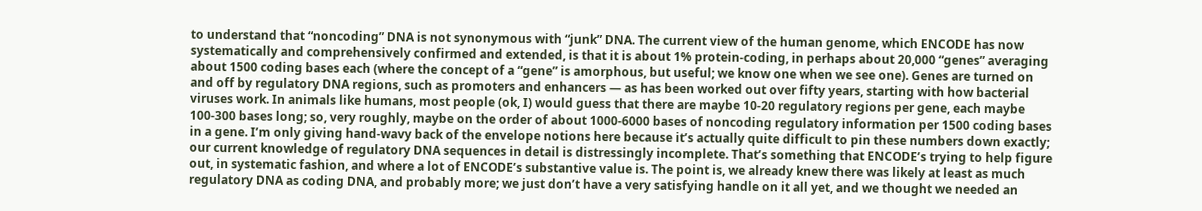to understand that “noncoding” DNA is not synonymous with “junk” DNA. The current view of the human genome, which ENCODE has now systematically and comprehensively confirmed and extended, is that it is about 1% protein-coding, in perhaps about 20,000 “genes” averaging about 1500 coding bases each (where the concept of a “gene” is amorphous, but useful; we know one when we see one). Genes are turned on and off by regulatory DNA regions, such as promoters and enhancers — as has been worked out over fifty years, starting with how bacterial viruses work. In animals like humans, most people (ok, I) would guess that there are maybe 10-20 regulatory regions per gene, each maybe 100-300 bases long; so, very roughly, maybe on the order of about 1000-6000 bases of noncoding regulatory information per 1500 coding bases in a gene. I’m only giving hand-wavy back of the envelope notions here because it’s actually quite difficult to pin these numbers down exactly; our current knowledge of regulatory DNA sequences in detail is distressingly incomplete. That’s something that ENCODE’s trying to help figure out, in systematic fashion, and where a lot of ENCODE’s substantive value is. The point is, we already knew there was likely at least as much regulatory DNA as coding DNA, and probably more; we just don’t have a very satisfying handle on it all yet, and we thought we needed an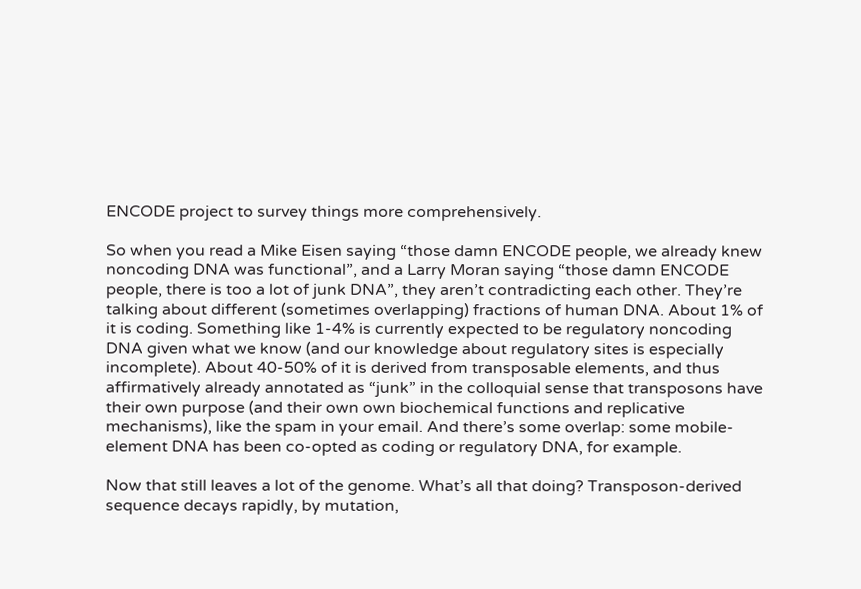ENCODE project to survey things more comprehensively.

So when you read a Mike Eisen saying “those damn ENCODE people, we already knew noncoding DNA was functional”, and a Larry Moran saying “those damn ENCODE people, there is too a lot of junk DNA”, they aren’t contradicting each other. They’re talking about different (sometimes overlapping) fractions of human DNA. About 1% of it is coding. Something like 1-4% is currently expected to be regulatory noncoding DNA given what we know (and our knowledge about regulatory sites is especially incomplete). About 40-50% of it is derived from transposable elements, and thus affirmatively already annotated as “junk” in the colloquial sense that transposons have their own purpose (and their own own biochemical functions and replicative mechanisms), like the spam in your email. And there’s some overlap: some mobile-element DNA has been co-opted as coding or regulatory DNA, for example.

Now that still leaves a lot of the genome. What’s all that doing? Transposon-derived sequence decays rapidly, by mutation,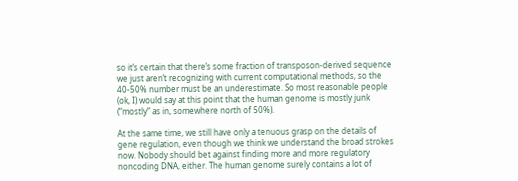so it’s certain that there’s some fraction of transposon-derived sequence we just aren’t recognizing with current computational methods, so the 40-50% number must be an underestimate. So most reasonable people (ok, I) would say at this point that the human genome is mostly junk (“mostly” as in, somewhere north of 50%).

At the same time, we still have only a tenuous grasp on the details of gene regulation, even though we think we understand the broad strokes now. Nobody should bet against finding more and more regulatory noncoding DNA, either. The human genome surely contains a lot of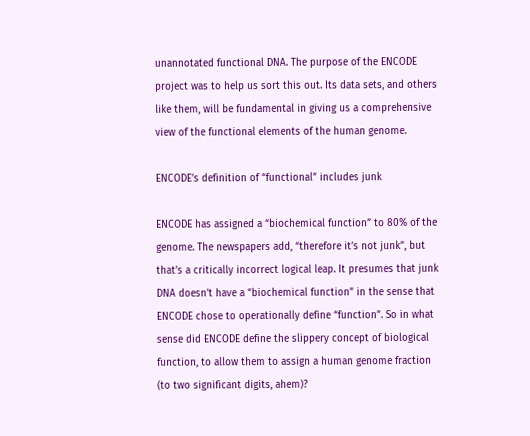unannotated functional DNA. The purpose of the ENCODE project was to help us sort this out. Its data sets, and others like them, will be fundamental in giving us a comprehensive view of the functional elements of the human genome.

ENCODE’s definition of “functional” includes junk

ENCODE has assigned a “biochemical function” to 80% of the genome. The newspapers add, “therefore it’s not junk”, but that’s a critically incorrect logical leap. It presumes that junk DNA doesn’t have a “biochemical function” in the sense that ENCODE chose to operationally define “function”. So in what sense did ENCODE define the slippery concept of biological function, to allow them to assign a human genome fraction (to two significant digits, ahem)?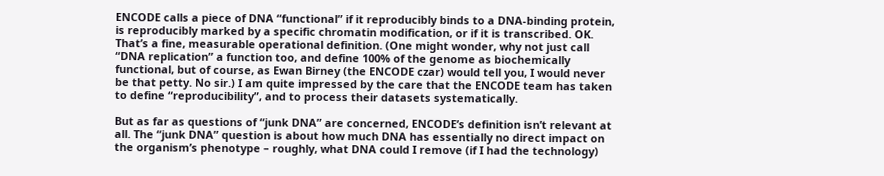ENCODE calls a piece of DNA “functional” if it reproducibly binds to a DNA-binding protein, is reproducibly marked by a specific chromatin modification, or if it is transcribed. OK. That’s a fine, measurable operational definition. (One might wonder, why not just call “DNA replication” a function too, and define 100% of the genome as biochemically functional, but of course, as Ewan Birney (the ENCODE czar) would tell you, I would never be that petty. No sir.) I am quite impressed by the care that the ENCODE team has taken to define “reproducibility”, and to process their datasets systematically.

But as far as questions of “junk DNA” are concerned, ENCODE’s definition isn’t relevant at all. The “junk DNA” question is about how much DNA has essentially no direct impact on the organism’s phenotype – roughly, what DNA could I remove (if I had the technology)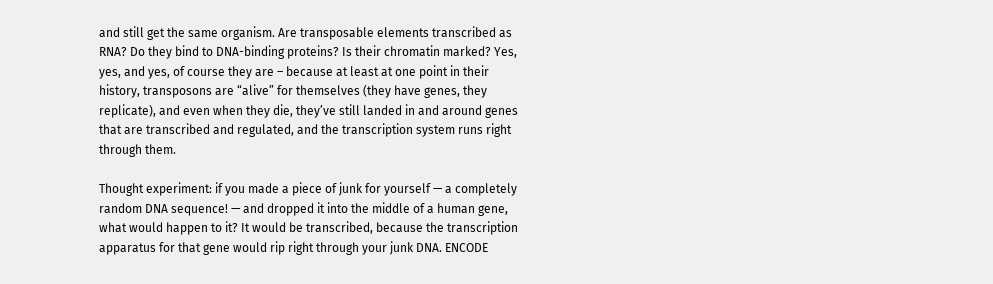and still get the same organism. Are transposable elements transcribed as RNA? Do they bind to DNA-binding proteins? Is their chromatin marked? Yes, yes, and yes, of course they are – because at least at one point in their history, transposons are “alive” for themselves (they have genes, they replicate), and even when they die, they’ve still landed in and around genes that are transcribed and regulated, and the transcription system runs right through them.

Thought experiment: if you made a piece of junk for yourself — a completely random DNA sequence! — and dropped it into the middle of a human gene, what would happen to it? It would be transcribed, because the transcription apparatus for that gene would rip right through your junk DNA. ENCODE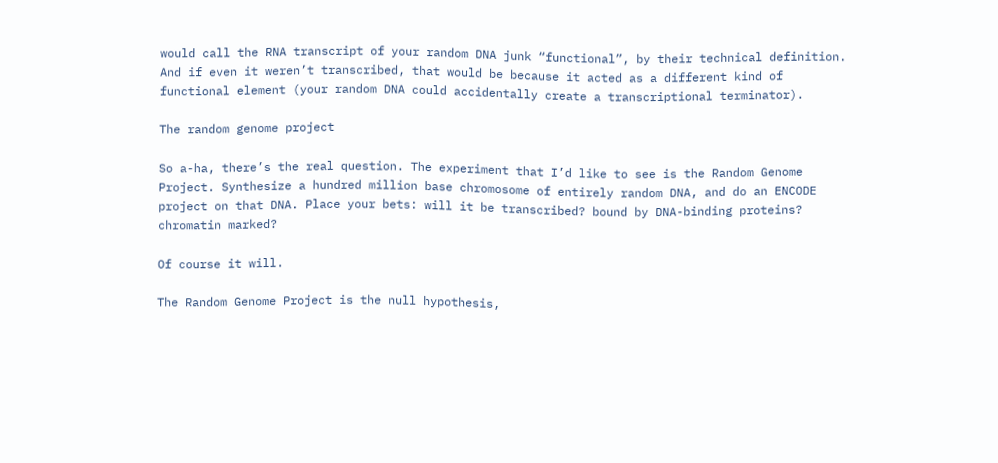would call the RNA transcript of your random DNA junk “functional”, by their technical definition. And if even it weren’t transcribed, that would be because it acted as a different kind of functional element (your random DNA could accidentally create a transcriptional terminator).

The random genome project

So a-ha, there’s the real question. The experiment that I’d like to see is the Random Genome Project. Synthesize a hundred million base chromosome of entirely random DNA, and do an ENCODE project on that DNA. Place your bets: will it be transcribed? bound by DNA-binding proteins? chromatin marked?

Of course it will.

The Random Genome Project is the null hypothesis,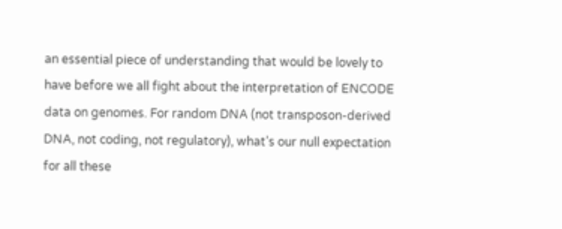an essential piece of understanding that would be lovely to have before we all fight about the interpretation of ENCODE data on genomes. For random DNA (not transposon-derived DNA, not coding, not regulatory), what’s our null expectation for all these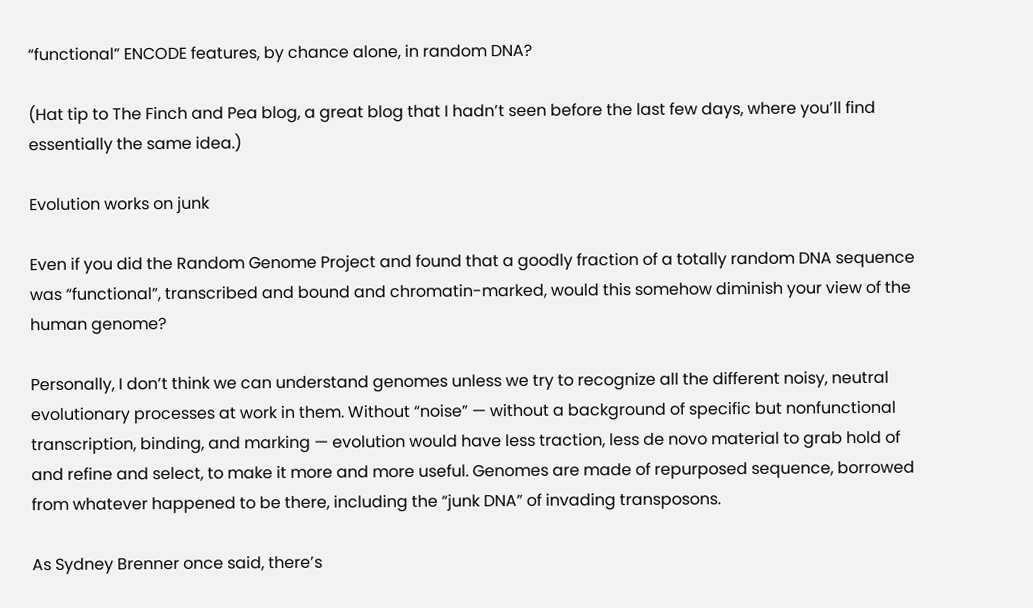“functional” ENCODE features, by chance alone, in random DNA?

(Hat tip to The Finch and Pea blog, a great blog that I hadn’t seen before the last few days, where you’ll find essentially the same idea.)

Evolution works on junk

Even if you did the Random Genome Project and found that a goodly fraction of a totally random DNA sequence was “functional”, transcribed and bound and chromatin-marked, would this somehow diminish your view of the human genome?

Personally, I don’t think we can understand genomes unless we try to recognize all the different noisy, neutral evolutionary processes at work in them. Without “noise” — without a background of specific but nonfunctional transcription, binding, and marking — evolution would have less traction, less de novo material to grab hold of and refine and select, to make it more and more useful. Genomes are made of repurposed sequence, borrowed from whatever happened to be there, including the “junk DNA” of invading transposons.

As Sydney Brenner once said, there’s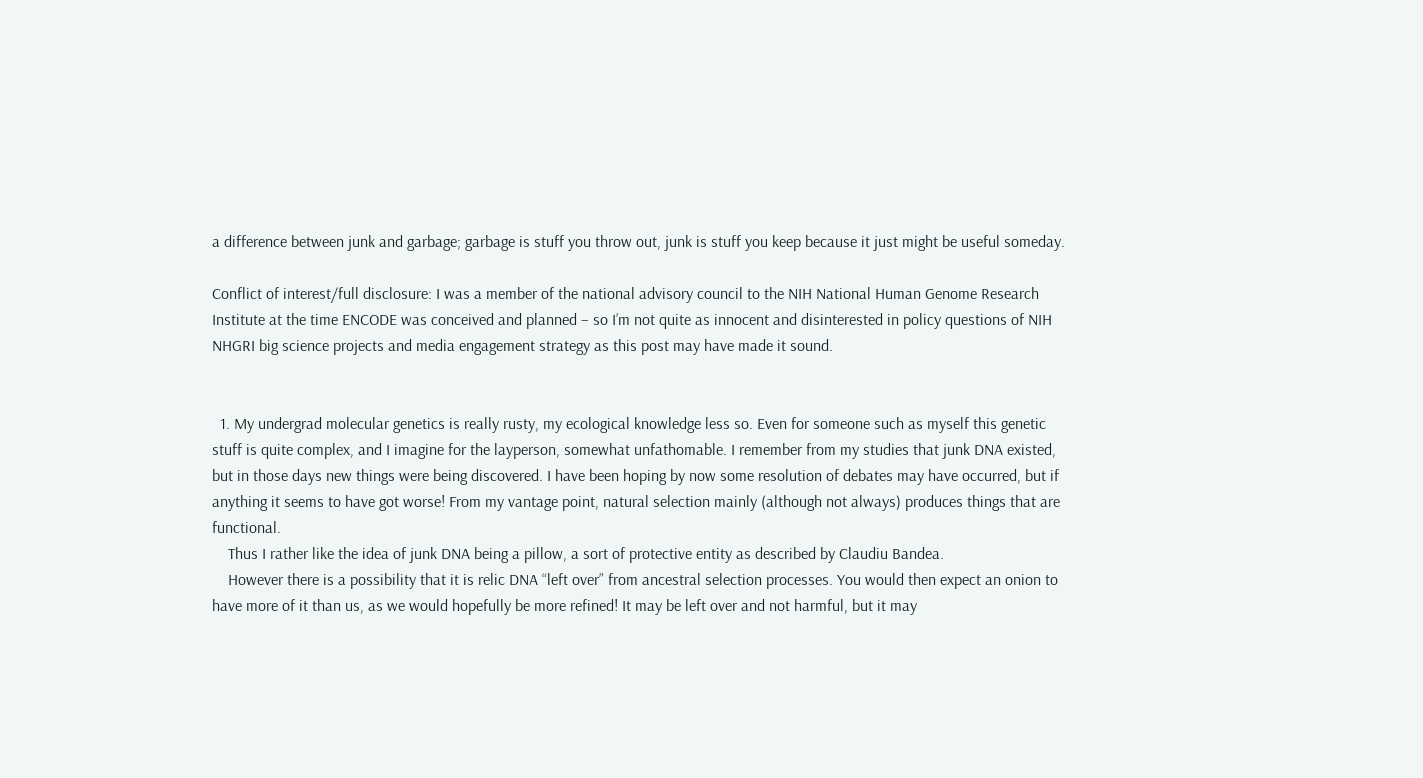a difference between junk and garbage; garbage is stuff you throw out, junk is stuff you keep because it just might be useful someday.

Conflict of interest/full disclosure: I was a member of the national advisory council to the NIH National Human Genome Research Institute at the time ENCODE was conceived and planned – so I’m not quite as innocent and disinterested in policy questions of NIH NHGRI big science projects and media engagement strategy as this post may have made it sound.


  1. My undergrad molecular genetics is really rusty, my ecological knowledge less so. Even for someone such as myself this genetic stuff is quite complex, and I imagine for the layperson, somewhat unfathomable. I remember from my studies that junk DNA existed, but in those days new things were being discovered. I have been hoping by now some resolution of debates may have occurred, but if anything it seems to have got worse! From my vantage point, natural selection mainly (although not always) produces things that are functional.
    Thus I rather like the idea of junk DNA being a pillow, a sort of protective entity as described by Claudiu Bandea.
    However there is a possibility that it is relic DNA “left over” from ancestral selection processes. You would then expect an onion to have more of it than us, as we would hopefully be more refined! It may be left over and not harmful, but it may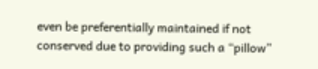even be preferentially maintained if not conserved due to providing such a “pillow”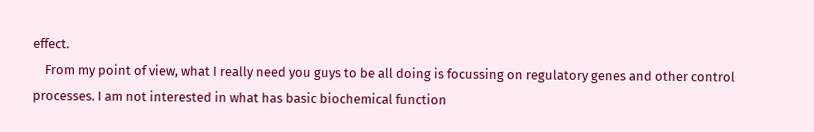effect.
    From my point of view, what I really need you guys to be all doing is focussing on regulatory genes and other control processes. I am not interested in what has basic biochemical function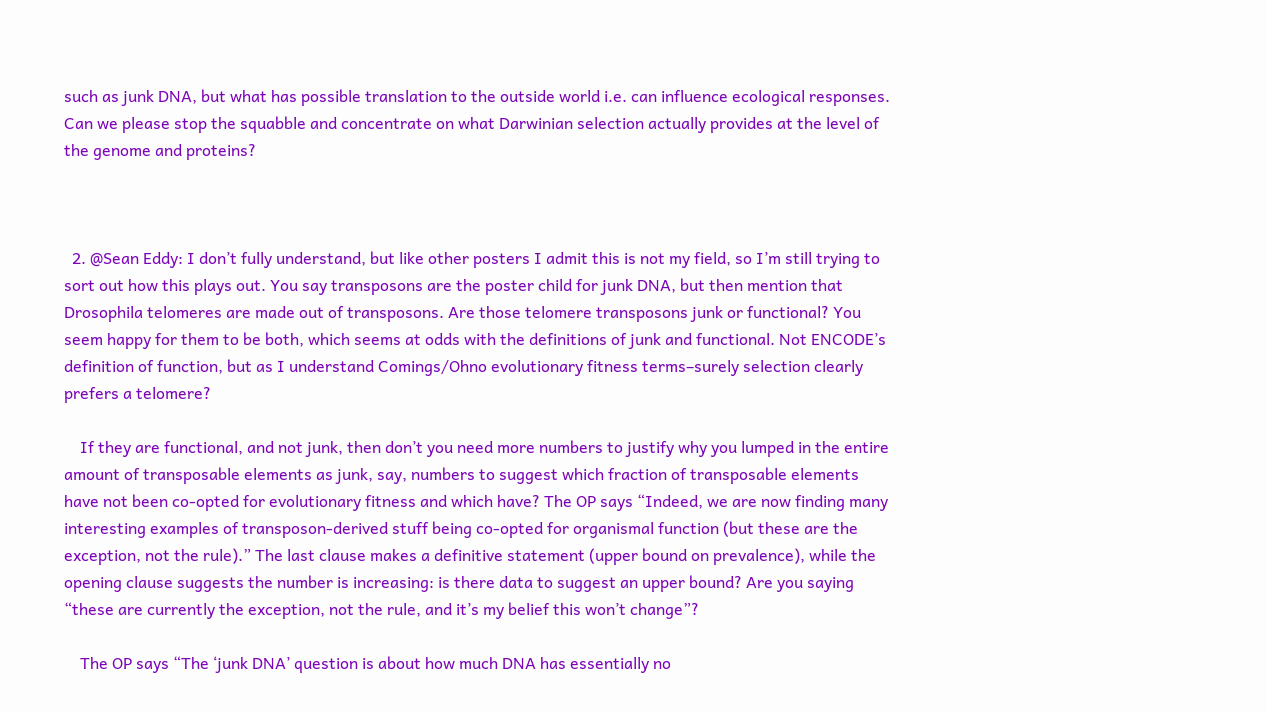such as junk DNA, but what has possible translation to the outside world i.e. can influence ecological responses. Can we please stop the squabble and concentrate on what Darwinian selection actually provides at the level of the genome and proteins?



  2. @Sean Eddy: I don’t fully understand, but like other posters I admit this is not my field, so I’m still trying to sort out how this plays out. You say transposons are the poster child for junk DNA, but then mention that Drosophila telomeres are made out of transposons. Are those telomere transposons junk or functional? You seem happy for them to be both, which seems at odds with the definitions of junk and functional. Not ENCODE’s definition of function, but as I understand Comings/Ohno evolutionary fitness terms–surely selection clearly prefers a telomere?

    If they are functional, and not junk, then don’t you need more numbers to justify why you lumped in the entire amount of transposable elements as junk, say, numbers to suggest which fraction of transposable elements have not been co-opted for evolutionary fitness and which have? The OP says “Indeed, we are now finding many interesting examples of transposon-derived stuff being co-opted for organismal function (but these are the exception, not the rule).” The last clause makes a definitive statement (upper bound on prevalence), while the opening clause suggests the number is increasing: is there data to suggest an upper bound? Are you saying “these are currently the exception, not the rule, and it’s my belief this won’t change”?

    The OP says “The ‘junk DNA’ question is about how much DNA has essentially no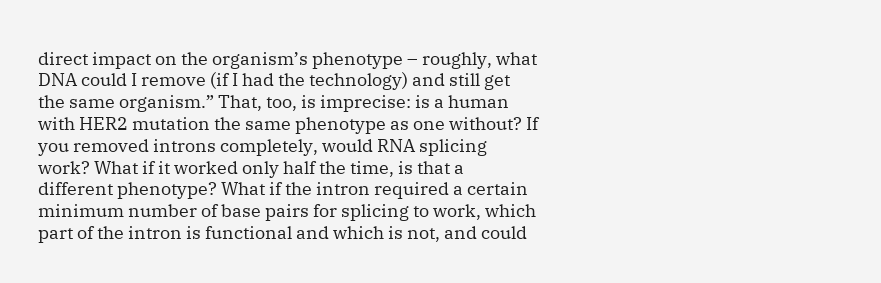direct impact on the organism’s phenotype – roughly, what DNA could I remove (if I had the technology) and still get the same organism.” That, too, is imprecise: is a human with HER2 mutation the same phenotype as one without? If you removed introns completely, would RNA splicing work? What if it worked only half the time, is that a different phenotype? What if the intron required a certain minimum number of base pairs for splicing to work, which part of the intron is functional and which is not, and could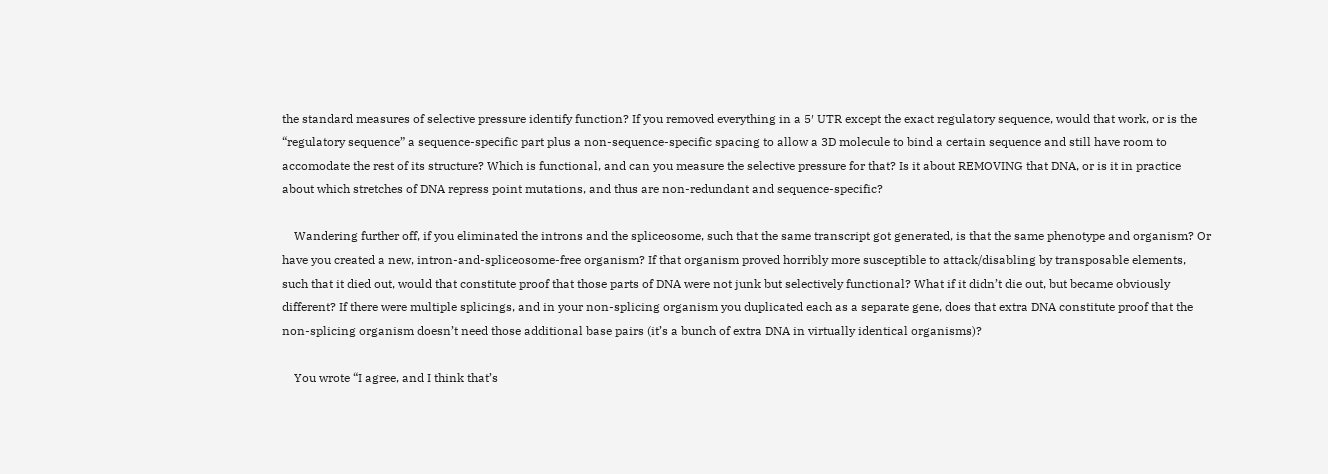the standard measures of selective pressure identify function? If you removed everything in a 5′ UTR except the exact regulatory sequence, would that work, or is the “regulatory sequence” a sequence-specific part plus a non-sequence-specific spacing to allow a 3D molecule to bind a certain sequence and still have room to accomodate the rest of its structure? Which is functional, and can you measure the selective pressure for that? Is it about REMOVING that DNA, or is it in practice about which stretches of DNA repress point mutations, and thus are non-redundant and sequence-specific?

    Wandering further off, if you eliminated the introns and the spliceosome, such that the same transcript got generated, is that the same phenotype and organism? Or have you created a new, intron-and-spliceosome-free organism? If that organism proved horribly more susceptible to attack/disabling by transposable elements, such that it died out, would that constitute proof that those parts of DNA were not junk but selectively functional? What if it didn’t die out, but became obviously different? If there were multiple splicings, and in your non-splicing organism you duplicated each as a separate gene, does that extra DNA constitute proof that the non-splicing organism doesn’t need those additional base pairs (it’s a bunch of extra DNA in virtually identical organisms)?

    You wrote “I agree, and I think that’s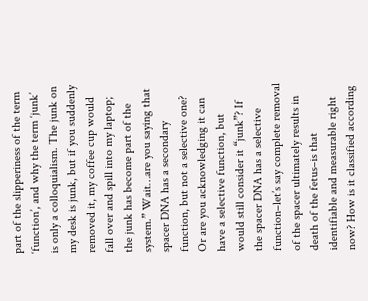part of the slipperiness of the term ‘function’, and why the term ‘junk’ is only a colloquialism. The junk on my desk is junk, but if you suddenly removed it, my coffee cup would fall over and spill into my laptop; the junk has become part of the system.” Wait…are you saying that spacer DNA has a secondary function, but not a selective one? Or are you acknowledging it can have a selective function, but would still consider it “junk”? If the spacer DNA has a selective function–let’s say complete removal of the spacer ultimately results in death of the fetus–is that identifiable and measurable right now? How is it classified according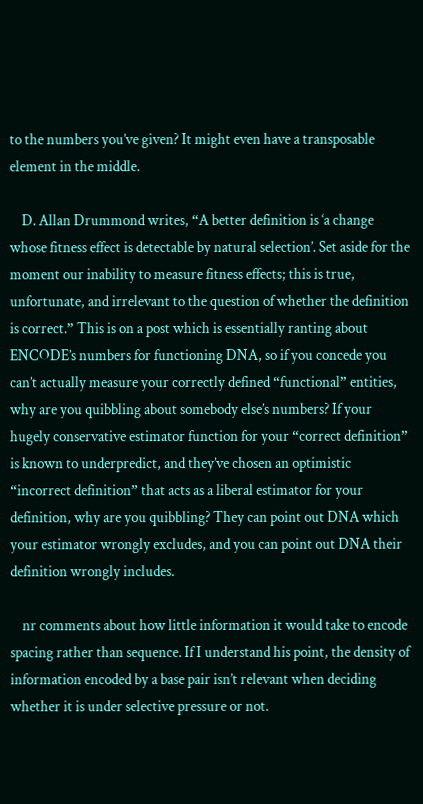to the numbers you’ve given? It might even have a transposable element in the middle.

    D. Allan Drummond writes, “A better definition is ‘a change whose fitness effect is detectable by natural selection’. Set aside for the moment our inability to measure fitness effects; this is true, unfortunate, and irrelevant to the question of whether the definition is correct.” This is on a post which is essentially ranting about ENCODE’s numbers for functioning DNA, so if you concede you can’t actually measure your correctly defined “functional” entities, why are you quibbling about somebody else’s numbers? If your hugely conservative estimator function for your “correct definition” is known to underpredict, and they’ve chosen an optimistic “incorrect definition” that acts as a liberal estimator for your definition, why are you quibbling? They can point out DNA which your estimator wrongly excludes, and you can point out DNA their definition wrongly includes.

    nr comments about how little information it would take to encode spacing rather than sequence. If I understand his point, the density of information encoded by a base pair isn’t relevant when deciding whether it is under selective pressure or not.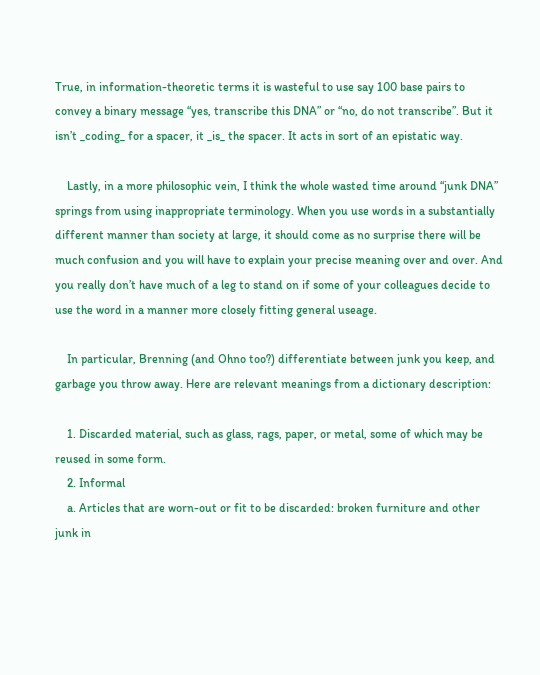True, in information-theoretic terms it is wasteful to use say 100 base pairs to convey a binary message “yes, transcribe this DNA” or “no, do not transcribe”. But it isn’t _coding_ for a spacer, it _is_ the spacer. It acts in sort of an epistatic way.

    Lastly, in a more philosophic vein, I think the whole wasted time around “junk DNA” springs from using inappropriate terminology. When you use words in a substantially different manner than society at large, it should come as no surprise there will be much confusion and you will have to explain your precise meaning over and over. And you really don’t have much of a leg to stand on if some of your colleagues decide to use the word in a manner more closely fitting general useage.

    In particular, Brenning (and Ohno too?) differentiate between junk you keep, and garbage you throw away. Here are relevant meanings from a dictionary description:

    1. Discarded material, such as glass, rags, paper, or metal, some of which may be reused in some form.
    2. Informal
    a. Articles that are worn-out or fit to be discarded: broken furniture and other junk in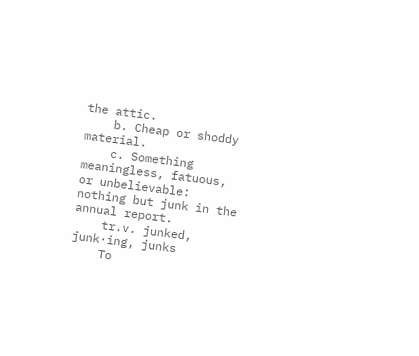the attic.
    b. Cheap or shoddy material.
    c. Something meaningless, fatuous, or unbelievable: nothing but junk in the annual report.
    tr.v. junked, junk·ing, junks
    To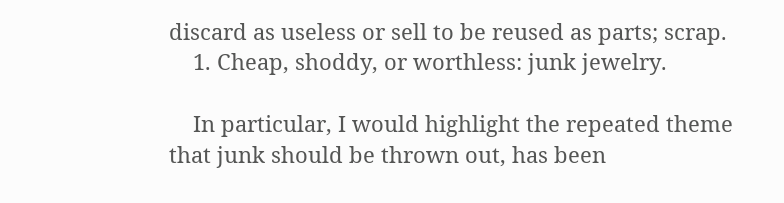discard as useless or sell to be reused as parts; scrap.
    1. Cheap, shoddy, or worthless: junk jewelry.

    In particular, I would highlight the repeated theme that junk should be thrown out, has been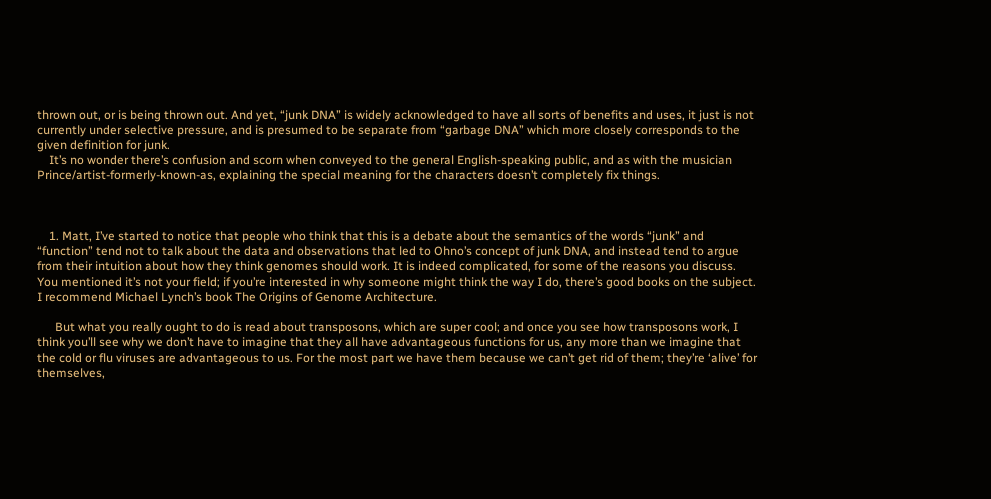thrown out, or is being thrown out. And yet, “junk DNA” is widely acknowledged to have all sorts of benefits and uses, it just is not currently under selective pressure, and is presumed to be separate from “garbage DNA” which more closely corresponds to the given definition for junk.
    It’s no wonder there’s confusion and scorn when conveyed to the general English-speaking public, and as with the musician Prince/artist-formerly-known-as, explaining the special meaning for the characters doesn’t completely fix things.



    1. Matt, I’ve started to notice that people who think that this is a debate about the semantics of the words “junk” and “function” tend not to talk about the data and observations that led to Ohno’s concept of junk DNA, and instead tend to argue from their intuition about how they think genomes should work. It is indeed complicated, for some of the reasons you discuss. You mentioned it’s not your field; if you’re interested in why someone might think the way I do, there’s good books on the subject. I recommend Michael Lynch’s book The Origins of Genome Architecture.

      But what you really ought to do is read about transposons, which are super cool; and once you see how transposons work, I think you’ll see why we don’t have to imagine that they all have advantageous functions for us, any more than we imagine that the cold or flu viruses are advantageous to us. For the most part we have them because we can’t get rid of them; they’re ‘alive’ for themselves,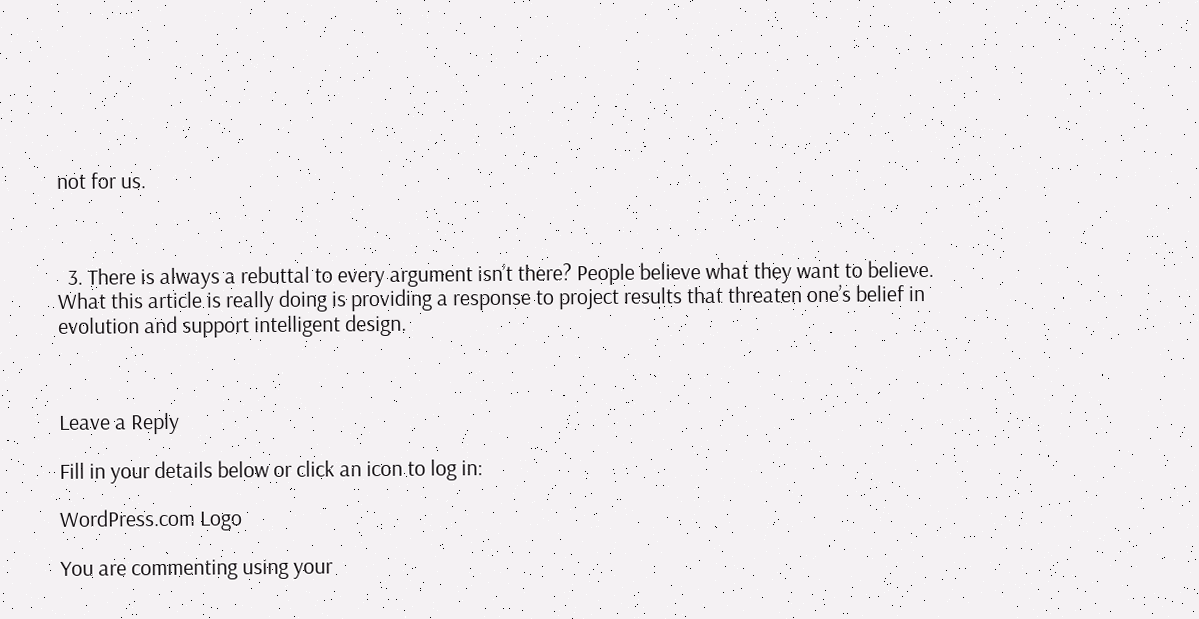not for us.



  3. There is always a rebuttal to every argument isn’t there? People believe what they want to believe. What this article is really doing is providing a response to project results that threaten one’s belief in evolution and support intelligent design.



Leave a Reply

Fill in your details below or click an icon to log in:

WordPress.com Logo

You are commenting using your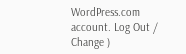WordPress.com account. Log Out /  Change )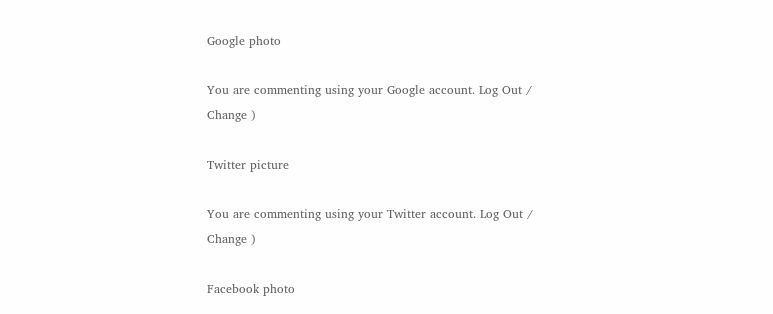Google photo

You are commenting using your Google account. Log Out /  Change )

Twitter picture

You are commenting using your Twitter account. Log Out /  Change )

Facebook photo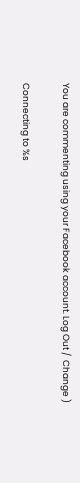You are commenting using your Facebook account. Log Out /  Change )

Connecting to %s